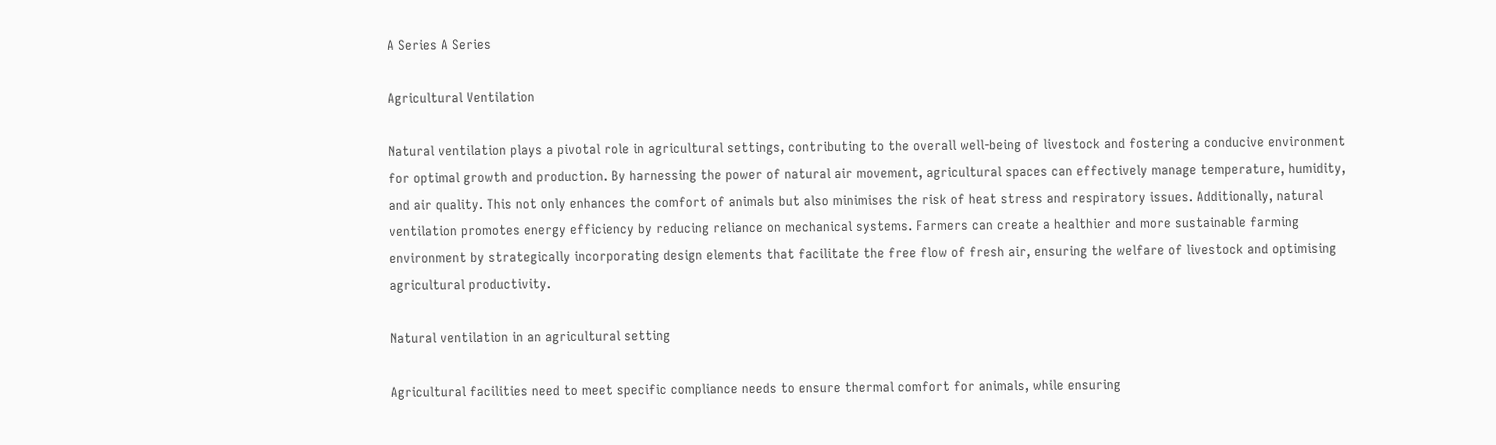A Series A Series

Agricultural Ventilation

Natural ventilation plays a pivotal role in agricultural settings, contributing to the overall well-being of livestock and fostering a conducive environment for optimal growth and production. By harnessing the power of natural air movement, agricultural spaces can effectively manage temperature, humidity, and air quality. This not only enhances the comfort of animals but also minimises the risk of heat stress and respiratory issues. Additionally, natural ventilation promotes energy efficiency by reducing reliance on mechanical systems. Farmers can create a healthier and more sustainable farming environment by strategically incorporating design elements that facilitate the free flow of fresh air, ensuring the welfare of livestock and optimising agricultural productivity.

Natural ventilation in an agricultural setting

Agricultural facilities need to meet specific compliance needs to ensure thermal comfort for animals, while ensuring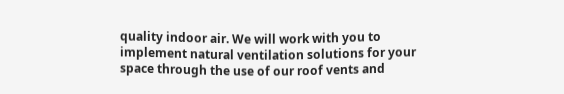quality indoor air. We will work with you to implement natural ventilation solutions for your space through the use of our roof vents and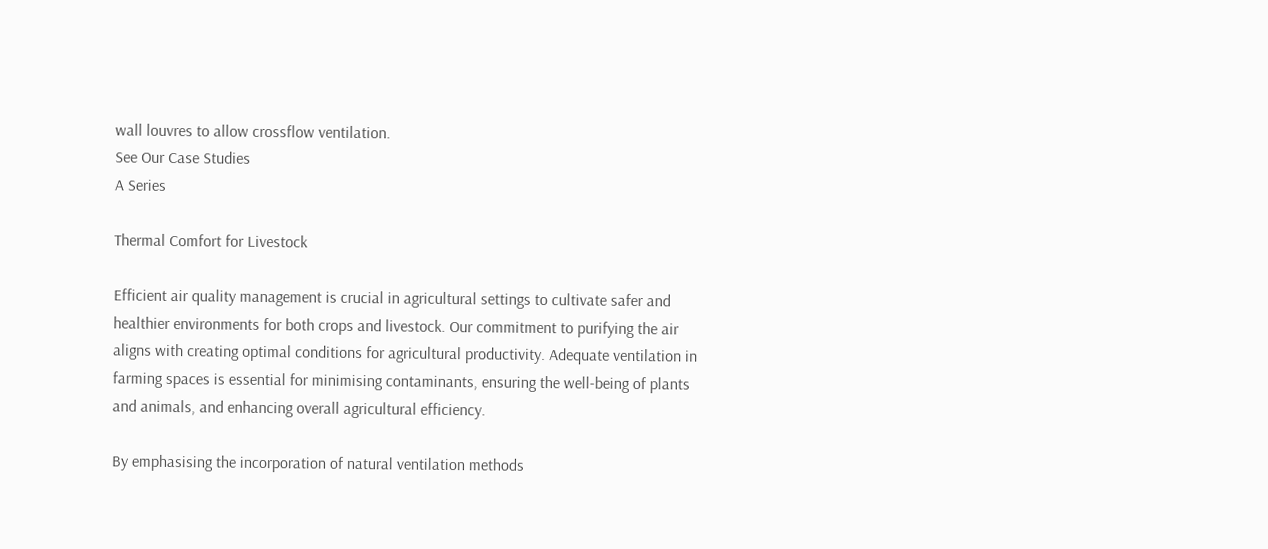wall louvres to allow crossflow ventilation.
See Our Case Studies
A Series

Thermal Comfort for Livestock

Efficient air quality management is crucial in agricultural settings to cultivate safer and healthier environments for both crops and livestock. Our commitment to purifying the air aligns with creating optimal conditions for agricultural productivity. Adequate ventilation in farming spaces is essential for minimising contaminants, ensuring the well-being of plants and animals, and enhancing overall agricultural efficiency.

By emphasising the incorporation of natural ventilation methods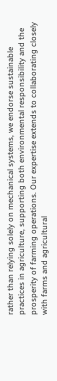rather than relying solely on mechanical systems, we endorse sustainable practices in agriculture, supporting both environmental responsibility and the prosperity of farming operations. Our expertise extends to collaborating closely with farms and agricultural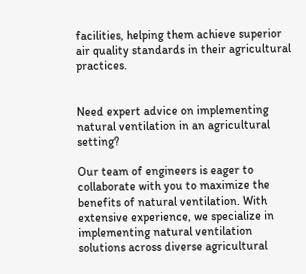facilities, helping them achieve superior air quality standards in their agricultural practices.


Need expert advice on implementing natural ventilation in an agricultural setting?

Our team of engineers is eager to collaborate with you to maximize the benefits of natural ventilation. With extensive experience, we specialize in implementing natural ventilation solutions across diverse agricultural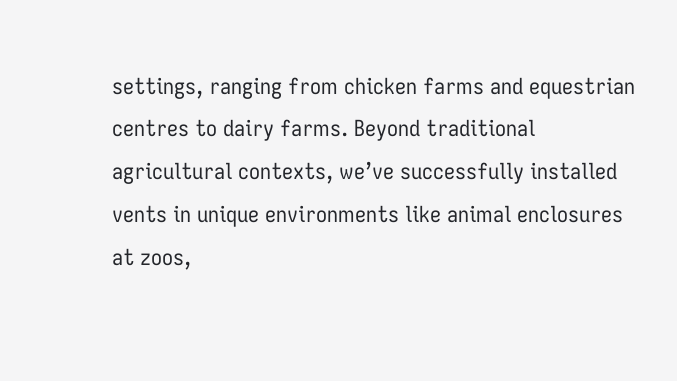settings, ranging from chicken farms and equestrian centres to dairy farms. Beyond traditional agricultural contexts, we’ve successfully installed vents in unique environments like animal enclosures at zoos,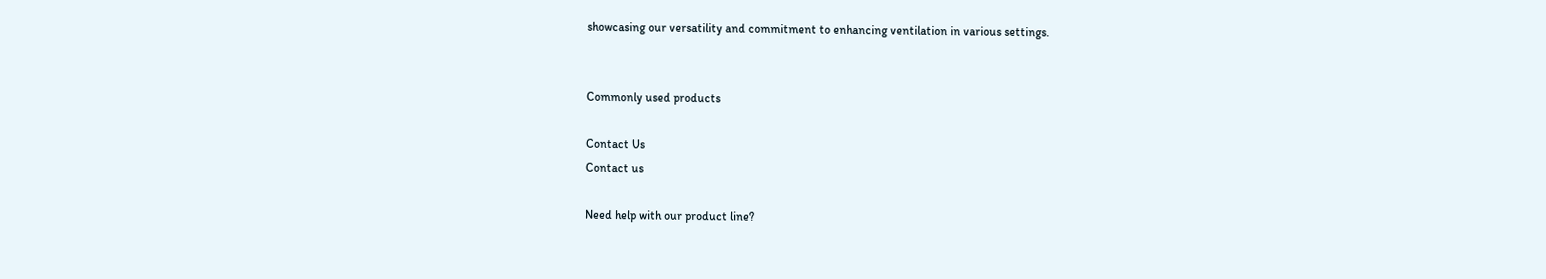showcasing our versatility and commitment to enhancing ventilation in various settings.


Commonly used products

Contact Us
Contact us

Need help with our product line?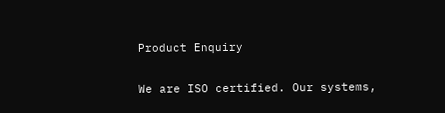Product Enquiry

We are ISO certified. Our systems,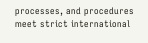processes, and procedures meet strict international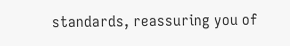standards, reassuring you of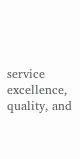service excellence, quality, and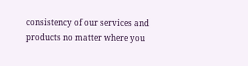consistency of our services and products no matter where you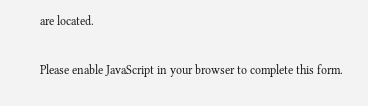are located.

Please enable JavaScript in your browser to complete this form.